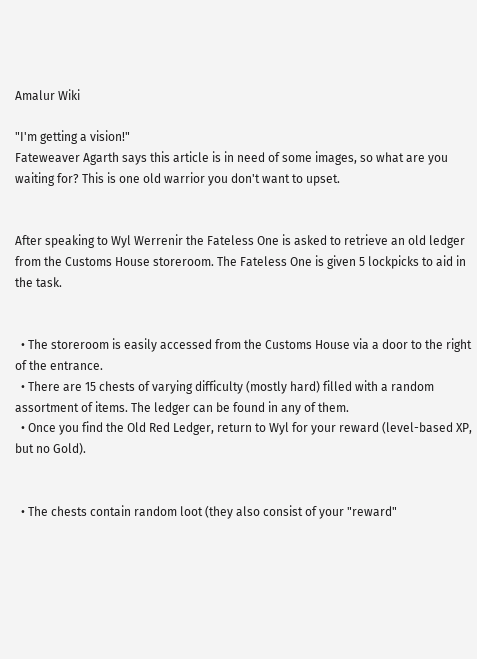Amalur Wiki

"I'm getting a vision!"
Fateweaver Agarth says this article is in need of some images, so what are you waiting for? This is one old warrior you don't want to upset.


After speaking to Wyl Werrenir the Fateless One is asked to retrieve an old ledger from the Customs House storeroom. The Fateless One is given 5 lockpicks to aid in the task.


  • The storeroom is easily accessed from the Customs House via a door to the right of the entrance.
  • There are 15 chests of varying difficulty (mostly hard) filled with a random assortment of items. The ledger can be found in any of them.
  • Once you find the Old Red Ledger, return to Wyl for your reward (level-based XP, but no Gold).


  • The chests contain random loot (they also consist of your "reward"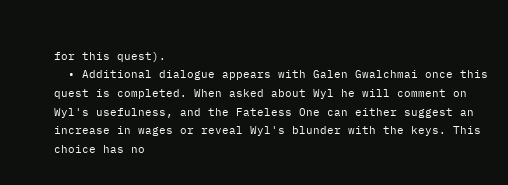for this quest).
  • Additional dialogue appears with Galen Gwalchmai once this quest is completed. When asked about Wyl he will comment on Wyl's usefulness, and the Fateless One can either suggest an increase in wages or reveal Wyl's blunder with the keys. This choice has no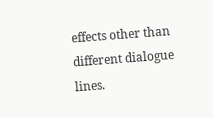effects other than different dialogue lines.